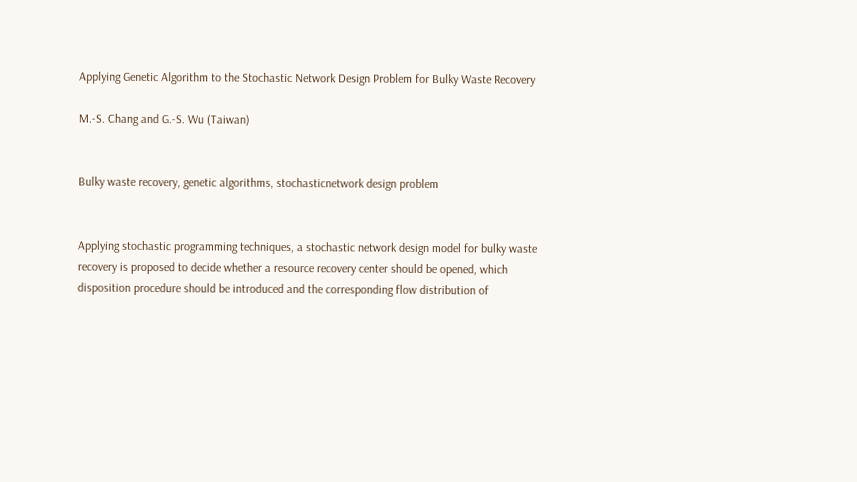Applying Genetic Algorithm to the Stochastic Network Design Problem for Bulky Waste Recovery

M.-S. Chang and G.-S. Wu (Taiwan)


Bulky waste recovery, genetic algorithms, stochasticnetwork design problem


Applying stochastic programming techniques, a stochastic network design model for bulky waste recovery is proposed to decide whether a resource recovery center should be opened, which disposition procedure should be introduced and the corresponding flow distribution of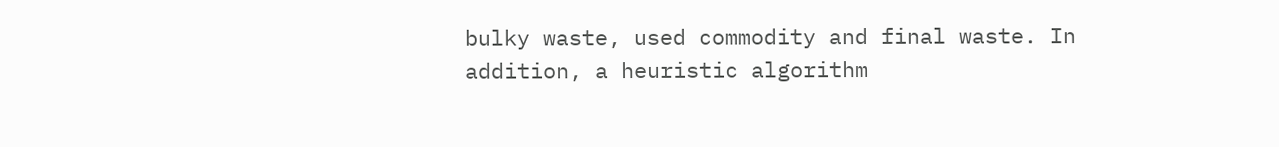bulky waste, used commodity and final waste. In addition, a heuristic algorithm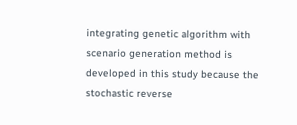integrating genetic algorithm with scenario generation method is developed in this study because the stochastic reverse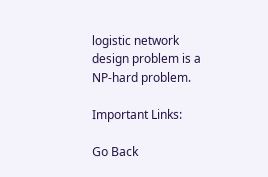logistic network design problem is a NP-hard problem.

Important Links:

Go Back